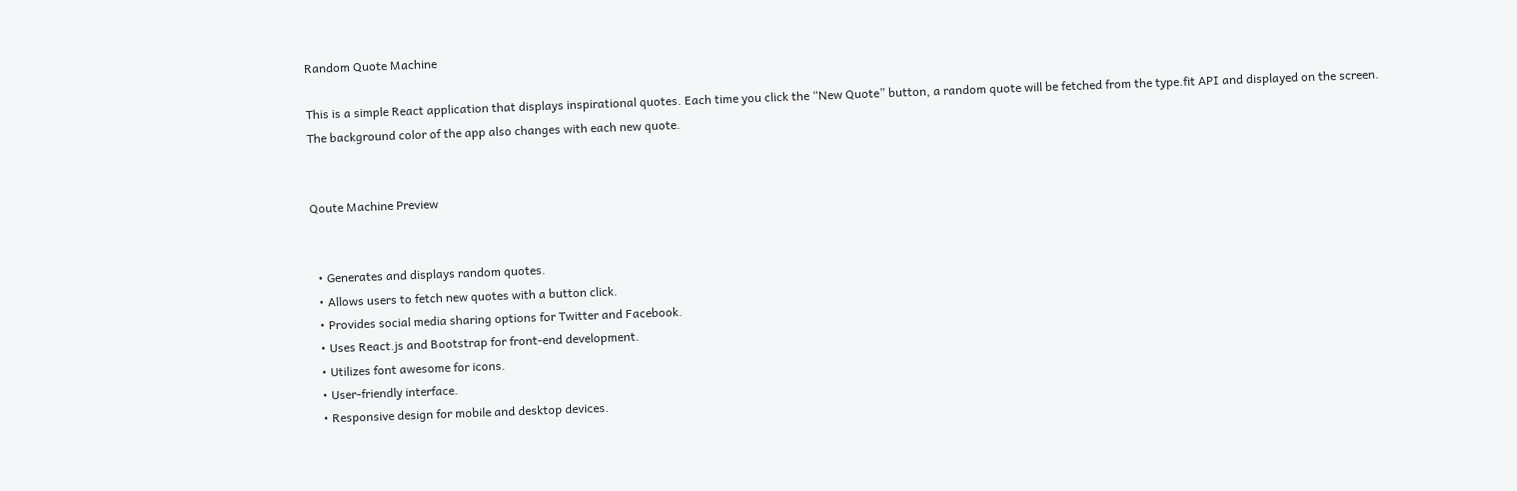Random Quote Machine

This is a simple React application that displays inspirational quotes. Each time you click the “New Quote” button, a random quote will be fetched from the type.fit API and displayed on the screen. The background color of the app also changes with each new quote.


Qoute Machine Preview


  • Generates and displays random quotes.
  • Allows users to fetch new quotes with a button click.
  • Provides social media sharing options for Twitter and Facebook.
  • Uses React.js and Bootstrap for front-end development.
  • Utilizes font awesome for icons.
  • User-friendly interface.
  • Responsive design for mobile and desktop devices.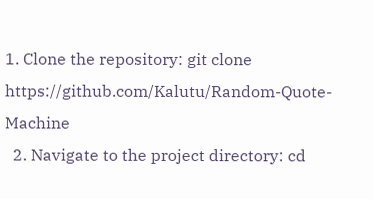1. Clone the repository: git clone https://github.com/Kalutu/Random-Quote-Machine
  2. Navigate to the project directory: cd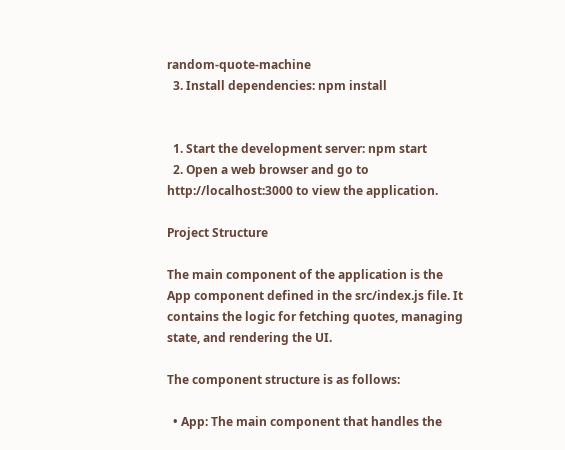random-quote-machine
  3. Install dependencies: npm install


  1. Start the development server: npm start
  2. Open a web browser and go to http://localhost:3000 to view the application.

Project Structure

The main component of the application is the App component defined in the src/index.js file. It contains the logic for fetching quotes, managing state, and rendering the UI.

The component structure is as follows:

  • App: The main component that handles the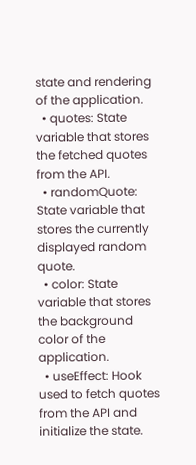state and rendering of the application.
  • quotes: State variable that stores the fetched quotes from the API.
  • randomQuote: State variable that stores the currently displayed random quote.
  • color: State variable that stores the background color of the application.
  • useEffect: Hook used to fetch quotes from the API and initialize the state.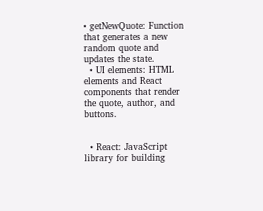• getNewQuote: Function that generates a new random quote and updates the state.
  • UI elements: HTML elements and React components that render the quote, author, and buttons.


  • React: JavaScript library for building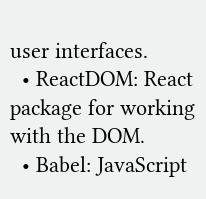user interfaces.
  • ReactDOM: React package for working with the DOM.
  • Babel: JavaScript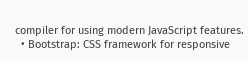compiler for using modern JavaScript features.
  • Bootstrap: CSS framework for responsive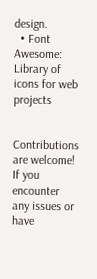design.
  • Font Awesome: Library of icons for web projects


Contributions are welcome! If you encounter any issues or have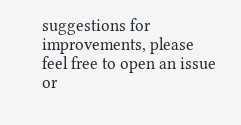suggestions for improvements, please feel free to open an issue or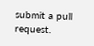submit a pull request.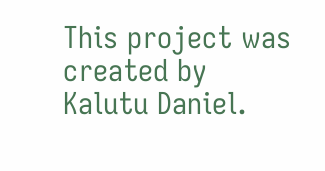This project was created by Kalutu Daniel.